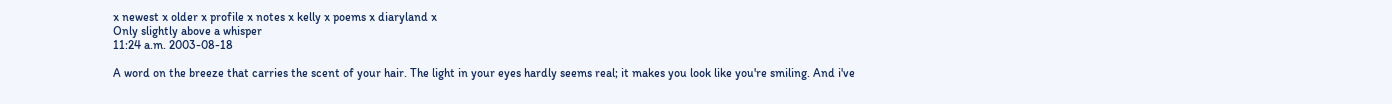x newest x older x profile x notes x kelly x poems x diaryland x
Only slightly above a whisper
11:24 a.m. 2003-08-18

A word on the breeze that carries the scent of your hair. The light in your eyes hardly seems real; it makes you look like you're smiling. And i've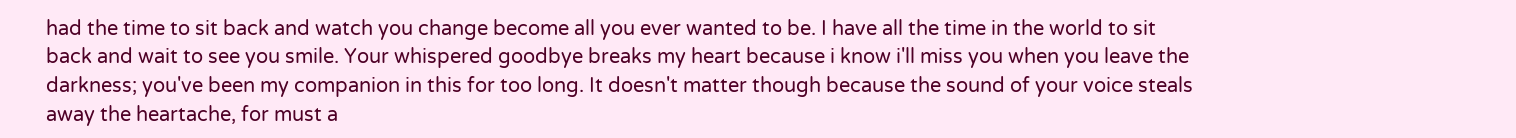had the time to sit back and watch you change become all you ever wanted to be. I have all the time in the world to sit back and wait to see you smile. Your whispered goodbye breaks my heart because i know i'll miss you when you leave the darkness; you've been my companion in this for too long. It doesn't matter though because the sound of your voice steals away the heartache, for must a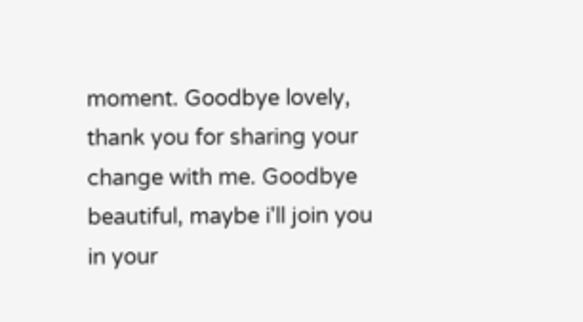moment. Goodbye lovely, thank you for sharing your change with me. Goodbye beautiful, maybe i'll join you in your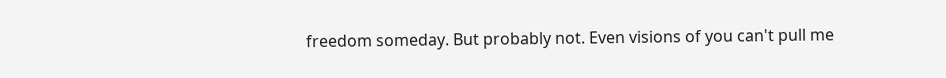freedom someday. But probably not. Even visions of you can't pull me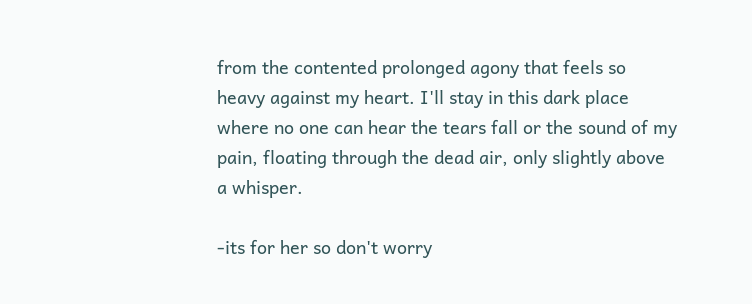from the contented prolonged agony that feels so heavy against my heart. I'll stay in this dark place where no one can hear the tears fall or the sound of my pain, floating through the dead air, only slightly above a whisper.

-its for her so don't worry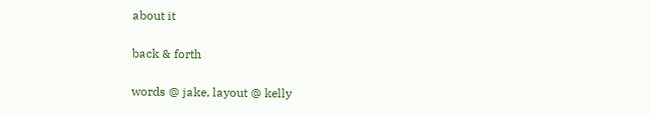about it

back & forth

words @ jake, layout @ kelly